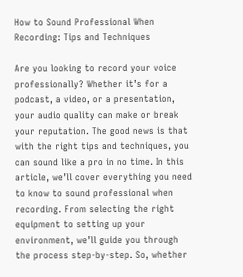How to Sound Professional When Recording: Tips and Techniques

Are you looking to record your voice professionally? Whether it’s for a podcast, a video, or a presentation, your audio quality can make or break your reputation. The good news is that with the right tips and techniques, you can sound like a pro in no time. In this article, we’ll cover everything you need to know to sound professional when recording. From selecting the right equipment to setting up your environment, we’ll guide you through the process step-by-step. So, whether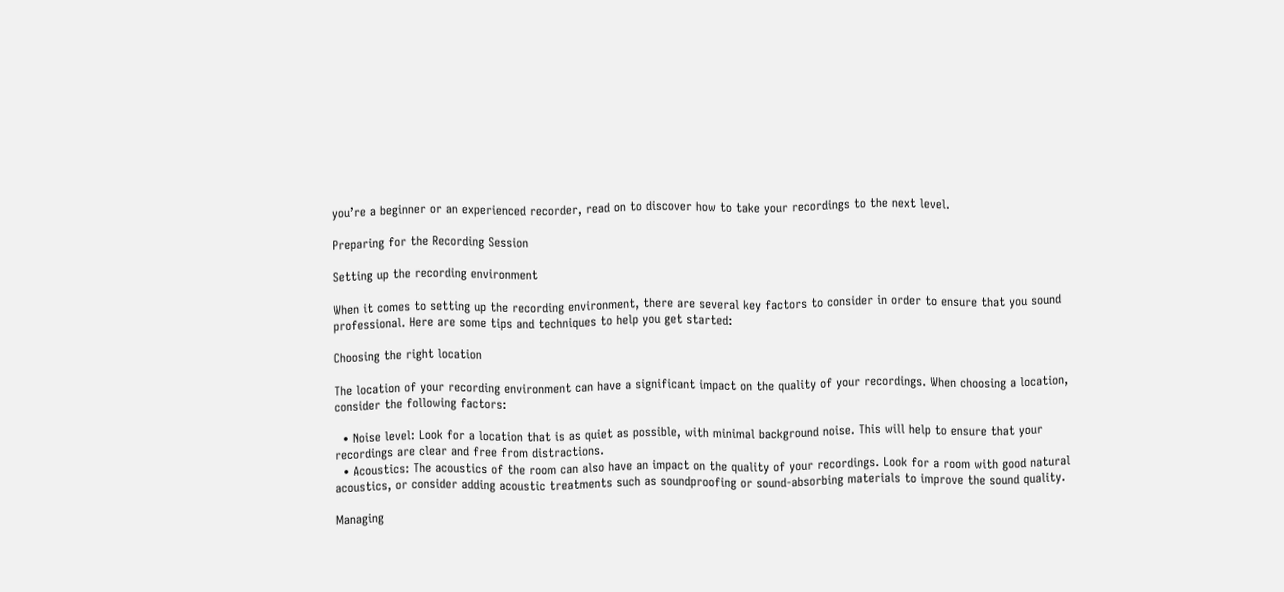you’re a beginner or an experienced recorder, read on to discover how to take your recordings to the next level.

Preparing for the Recording Session

Setting up the recording environment

When it comes to setting up the recording environment, there are several key factors to consider in order to ensure that you sound professional. Here are some tips and techniques to help you get started:

Choosing the right location

The location of your recording environment can have a significant impact on the quality of your recordings. When choosing a location, consider the following factors:

  • Noise level: Look for a location that is as quiet as possible, with minimal background noise. This will help to ensure that your recordings are clear and free from distractions.
  • Acoustics: The acoustics of the room can also have an impact on the quality of your recordings. Look for a room with good natural acoustics, or consider adding acoustic treatments such as soundproofing or sound-absorbing materials to improve the sound quality.

Managing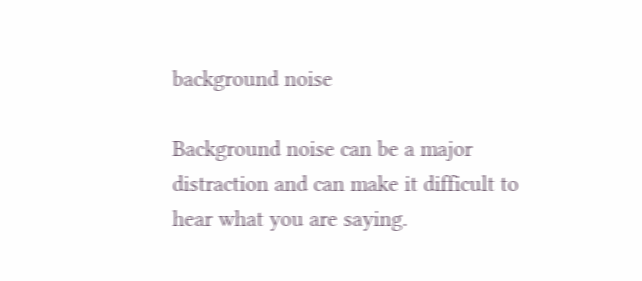background noise

Background noise can be a major distraction and can make it difficult to hear what you are saying.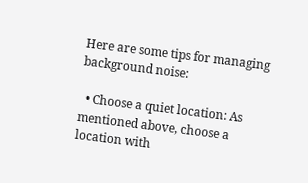Here are some tips for managing background noise:

  • Choose a quiet location: As mentioned above, choose a location with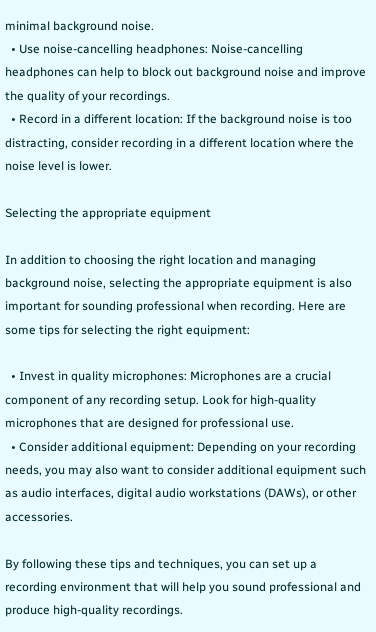minimal background noise.
  • Use noise-cancelling headphones: Noise-cancelling headphones can help to block out background noise and improve the quality of your recordings.
  • Record in a different location: If the background noise is too distracting, consider recording in a different location where the noise level is lower.

Selecting the appropriate equipment

In addition to choosing the right location and managing background noise, selecting the appropriate equipment is also important for sounding professional when recording. Here are some tips for selecting the right equipment:

  • Invest in quality microphones: Microphones are a crucial component of any recording setup. Look for high-quality microphones that are designed for professional use.
  • Consider additional equipment: Depending on your recording needs, you may also want to consider additional equipment such as audio interfaces, digital audio workstations (DAWs), or other accessories.

By following these tips and techniques, you can set up a recording environment that will help you sound professional and produce high-quality recordings.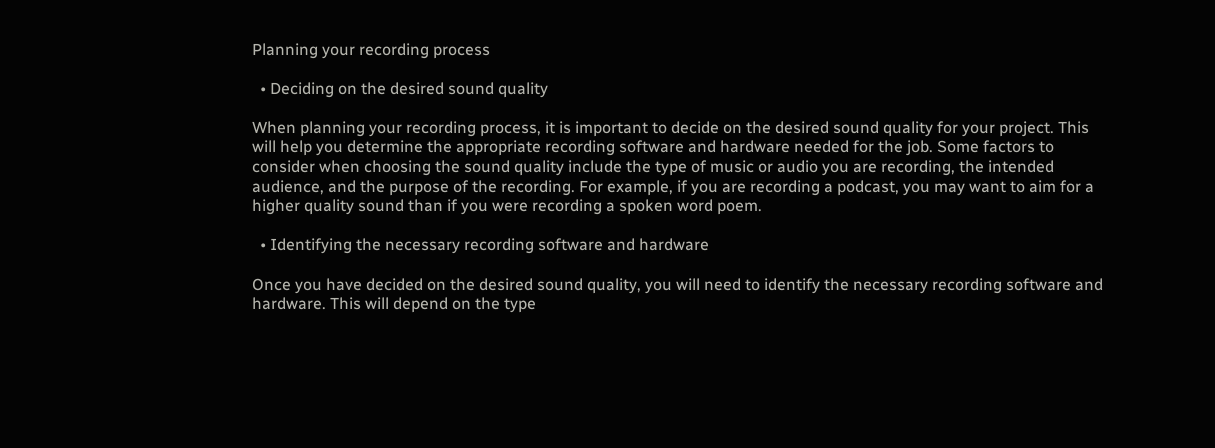Planning your recording process

  • Deciding on the desired sound quality

When planning your recording process, it is important to decide on the desired sound quality for your project. This will help you determine the appropriate recording software and hardware needed for the job. Some factors to consider when choosing the sound quality include the type of music or audio you are recording, the intended audience, and the purpose of the recording. For example, if you are recording a podcast, you may want to aim for a higher quality sound than if you were recording a spoken word poem.

  • Identifying the necessary recording software and hardware

Once you have decided on the desired sound quality, you will need to identify the necessary recording software and hardware. This will depend on the type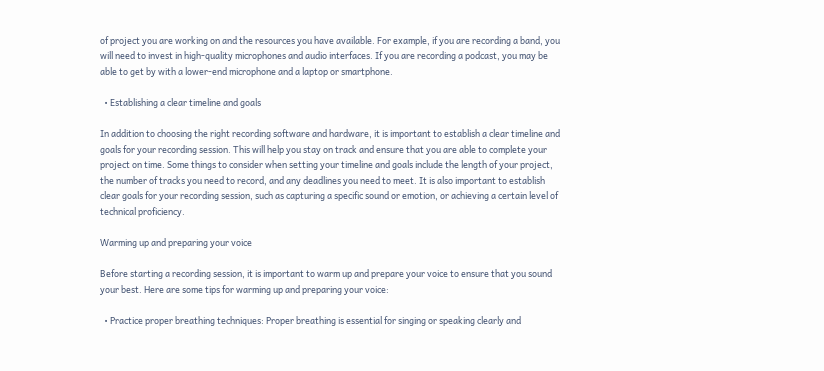of project you are working on and the resources you have available. For example, if you are recording a band, you will need to invest in high-quality microphones and audio interfaces. If you are recording a podcast, you may be able to get by with a lower-end microphone and a laptop or smartphone.

  • Establishing a clear timeline and goals

In addition to choosing the right recording software and hardware, it is important to establish a clear timeline and goals for your recording session. This will help you stay on track and ensure that you are able to complete your project on time. Some things to consider when setting your timeline and goals include the length of your project, the number of tracks you need to record, and any deadlines you need to meet. It is also important to establish clear goals for your recording session, such as capturing a specific sound or emotion, or achieving a certain level of technical proficiency.

Warming up and preparing your voice

Before starting a recording session, it is important to warm up and prepare your voice to ensure that you sound your best. Here are some tips for warming up and preparing your voice:

  • Practice proper breathing techniques: Proper breathing is essential for singing or speaking clearly and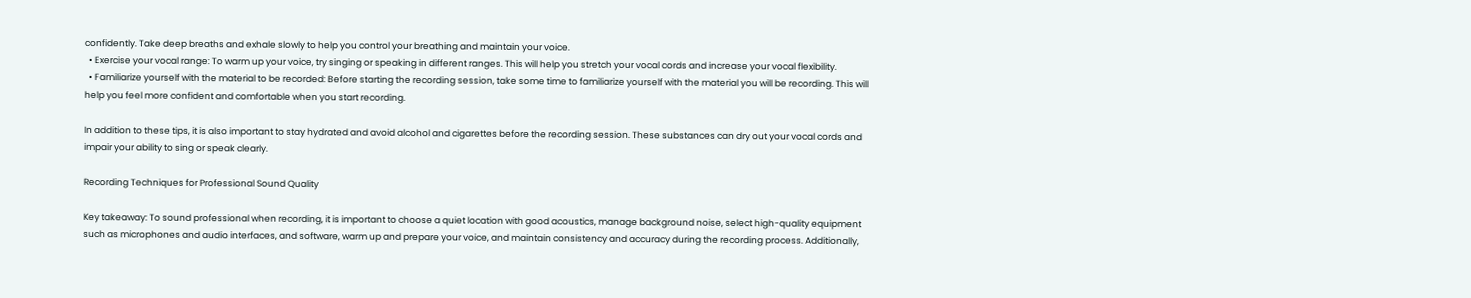confidently. Take deep breaths and exhale slowly to help you control your breathing and maintain your voice.
  • Exercise your vocal range: To warm up your voice, try singing or speaking in different ranges. This will help you stretch your vocal cords and increase your vocal flexibility.
  • Familiarize yourself with the material to be recorded: Before starting the recording session, take some time to familiarize yourself with the material you will be recording. This will help you feel more confident and comfortable when you start recording.

In addition to these tips, it is also important to stay hydrated and avoid alcohol and cigarettes before the recording session. These substances can dry out your vocal cords and impair your ability to sing or speak clearly.

Recording Techniques for Professional Sound Quality

Key takeaway: To sound professional when recording, it is important to choose a quiet location with good acoustics, manage background noise, select high-quality equipment such as microphones and audio interfaces, and software, warm up and prepare your voice, and maintain consistency and accuracy during the recording process. Additionally,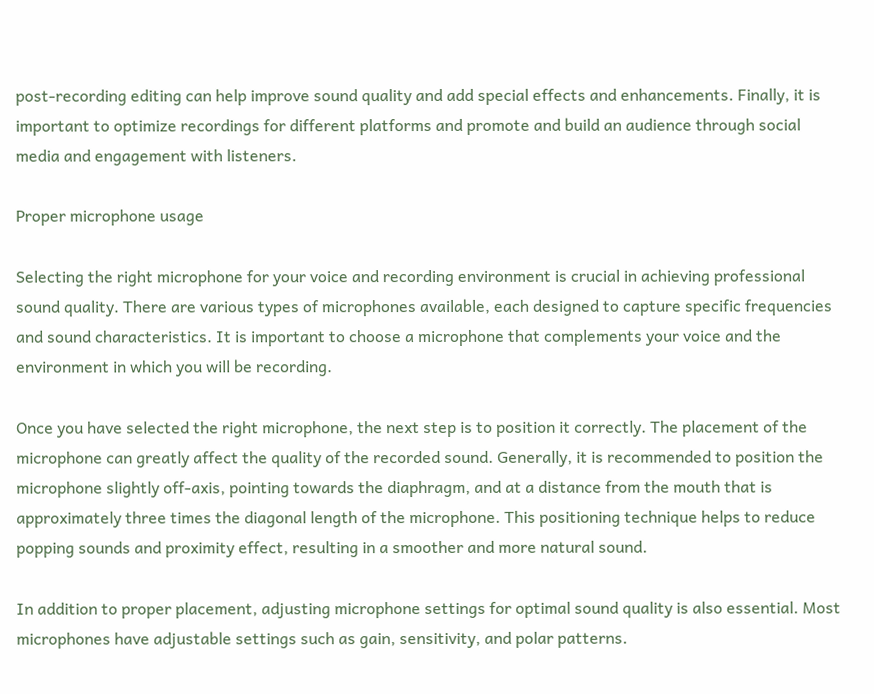post-recording editing can help improve sound quality and add special effects and enhancements. Finally, it is important to optimize recordings for different platforms and promote and build an audience through social media and engagement with listeners.

Proper microphone usage

Selecting the right microphone for your voice and recording environment is crucial in achieving professional sound quality. There are various types of microphones available, each designed to capture specific frequencies and sound characteristics. It is important to choose a microphone that complements your voice and the environment in which you will be recording.

Once you have selected the right microphone, the next step is to position it correctly. The placement of the microphone can greatly affect the quality of the recorded sound. Generally, it is recommended to position the microphone slightly off-axis, pointing towards the diaphragm, and at a distance from the mouth that is approximately three times the diagonal length of the microphone. This positioning technique helps to reduce popping sounds and proximity effect, resulting in a smoother and more natural sound.

In addition to proper placement, adjusting microphone settings for optimal sound quality is also essential. Most microphones have adjustable settings such as gain, sensitivity, and polar patterns.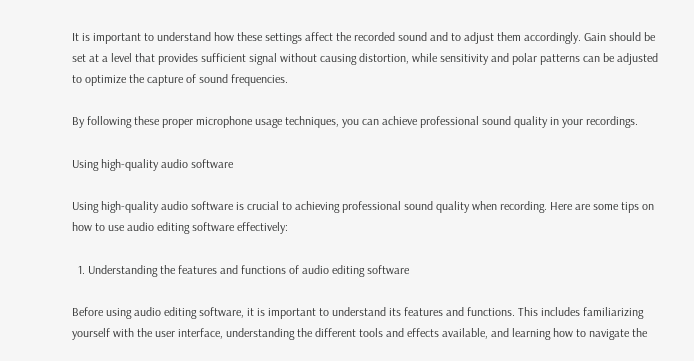It is important to understand how these settings affect the recorded sound and to adjust them accordingly. Gain should be set at a level that provides sufficient signal without causing distortion, while sensitivity and polar patterns can be adjusted to optimize the capture of sound frequencies.

By following these proper microphone usage techniques, you can achieve professional sound quality in your recordings.

Using high-quality audio software

Using high-quality audio software is crucial to achieving professional sound quality when recording. Here are some tips on how to use audio editing software effectively:

  1. Understanding the features and functions of audio editing software

Before using audio editing software, it is important to understand its features and functions. This includes familiarizing yourself with the user interface, understanding the different tools and effects available, and learning how to navigate the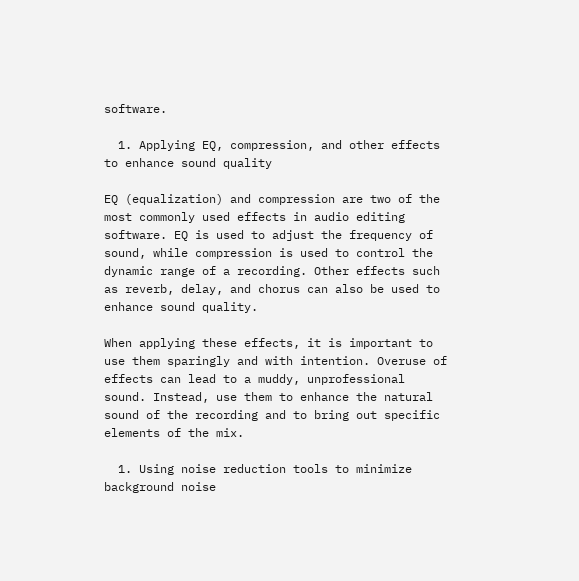software.

  1. Applying EQ, compression, and other effects to enhance sound quality

EQ (equalization) and compression are two of the most commonly used effects in audio editing software. EQ is used to adjust the frequency of sound, while compression is used to control the dynamic range of a recording. Other effects such as reverb, delay, and chorus can also be used to enhance sound quality.

When applying these effects, it is important to use them sparingly and with intention. Overuse of effects can lead to a muddy, unprofessional sound. Instead, use them to enhance the natural sound of the recording and to bring out specific elements of the mix.

  1. Using noise reduction tools to minimize background noise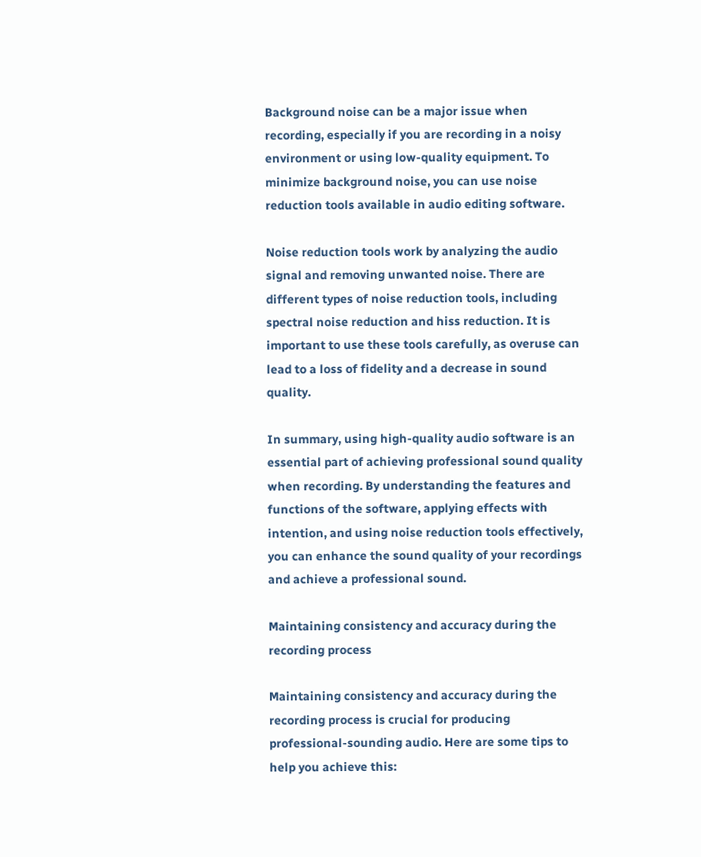Background noise can be a major issue when recording, especially if you are recording in a noisy environment or using low-quality equipment. To minimize background noise, you can use noise reduction tools available in audio editing software.

Noise reduction tools work by analyzing the audio signal and removing unwanted noise. There are different types of noise reduction tools, including spectral noise reduction and hiss reduction. It is important to use these tools carefully, as overuse can lead to a loss of fidelity and a decrease in sound quality.

In summary, using high-quality audio software is an essential part of achieving professional sound quality when recording. By understanding the features and functions of the software, applying effects with intention, and using noise reduction tools effectively, you can enhance the sound quality of your recordings and achieve a professional sound.

Maintaining consistency and accuracy during the recording process

Maintaining consistency and accuracy during the recording process is crucial for producing professional-sounding audio. Here are some tips to help you achieve this: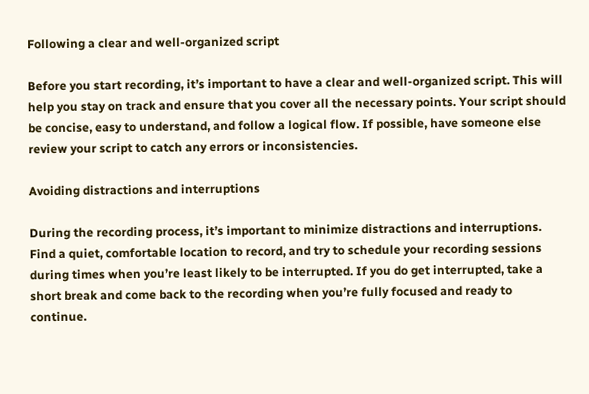Following a clear and well-organized script

Before you start recording, it’s important to have a clear and well-organized script. This will help you stay on track and ensure that you cover all the necessary points. Your script should be concise, easy to understand, and follow a logical flow. If possible, have someone else review your script to catch any errors or inconsistencies.

Avoiding distractions and interruptions

During the recording process, it’s important to minimize distractions and interruptions. Find a quiet, comfortable location to record, and try to schedule your recording sessions during times when you’re least likely to be interrupted. If you do get interrupted, take a short break and come back to the recording when you’re fully focused and ready to continue.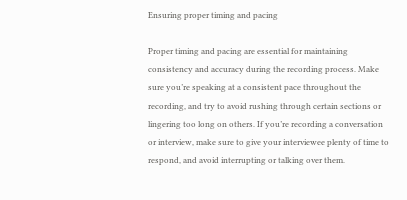Ensuring proper timing and pacing

Proper timing and pacing are essential for maintaining consistency and accuracy during the recording process. Make sure you’re speaking at a consistent pace throughout the recording, and try to avoid rushing through certain sections or lingering too long on others. If you’re recording a conversation or interview, make sure to give your interviewee plenty of time to respond, and avoid interrupting or talking over them.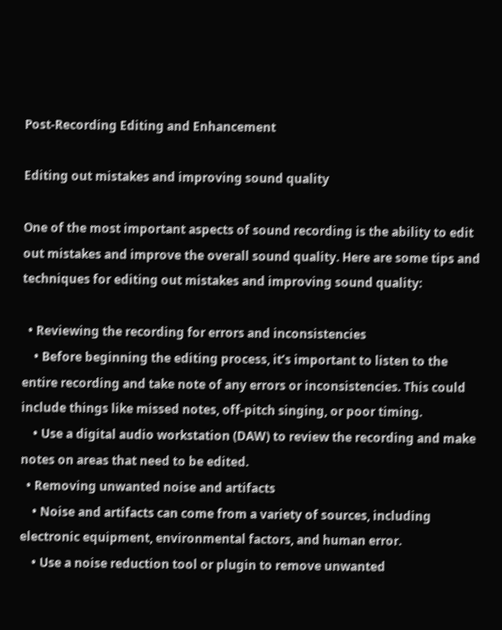Post-Recording Editing and Enhancement

Editing out mistakes and improving sound quality

One of the most important aspects of sound recording is the ability to edit out mistakes and improve the overall sound quality. Here are some tips and techniques for editing out mistakes and improving sound quality:

  • Reviewing the recording for errors and inconsistencies
    • Before beginning the editing process, it’s important to listen to the entire recording and take note of any errors or inconsistencies. This could include things like missed notes, off-pitch singing, or poor timing.
    • Use a digital audio workstation (DAW) to review the recording and make notes on areas that need to be edited.
  • Removing unwanted noise and artifacts
    • Noise and artifacts can come from a variety of sources, including electronic equipment, environmental factors, and human error.
    • Use a noise reduction tool or plugin to remove unwanted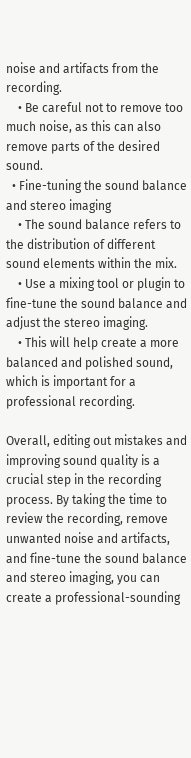noise and artifacts from the recording.
    • Be careful not to remove too much noise, as this can also remove parts of the desired sound.
  • Fine-tuning the sound balance and stereo imaging
    • The sound balance refers to the distribution of different sound elements within the mix.
    • Use a mixing tool or plugin to fine-tune the sound balance and adjust the stereo imaging.
    • This will help create a more balanced and polished sound, which is important for a professional recording.

Overall, editing out mistakes and improving sound quality is a crucial step in the recording process. By taking the time to review the recording, remove unwanted noise and artifacts, and fine-tune the sound balance and stereo imaging, you can create a professional-sounding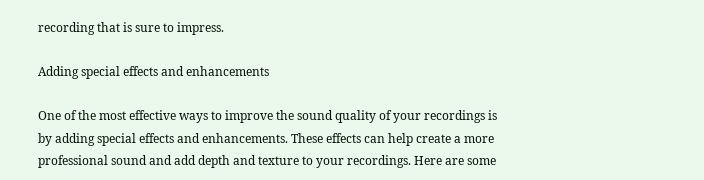recording that is sure to impress.

Adding special effects and enhancements

One of the most effective ways to improve the sound quality of your recordings is by adding special effects and enhancements. These effects can help create a more professional sound and add depth and texture to your recordings. Here are some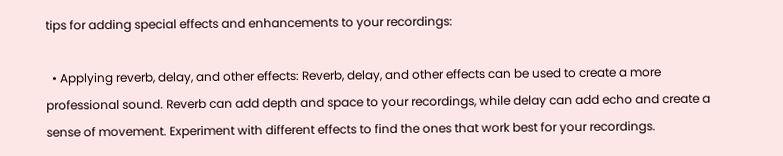tips for adding special effects and enhancements to your recordings:

  • Applying reverb, delay, and other effects: Reverb, delay, and other effects can be used to create a more professional sound. Reverb can add depth and space to your recordings, while delay can add echo and create a sense of movement. Experiment with different effects to find the ones that work best for your recordings.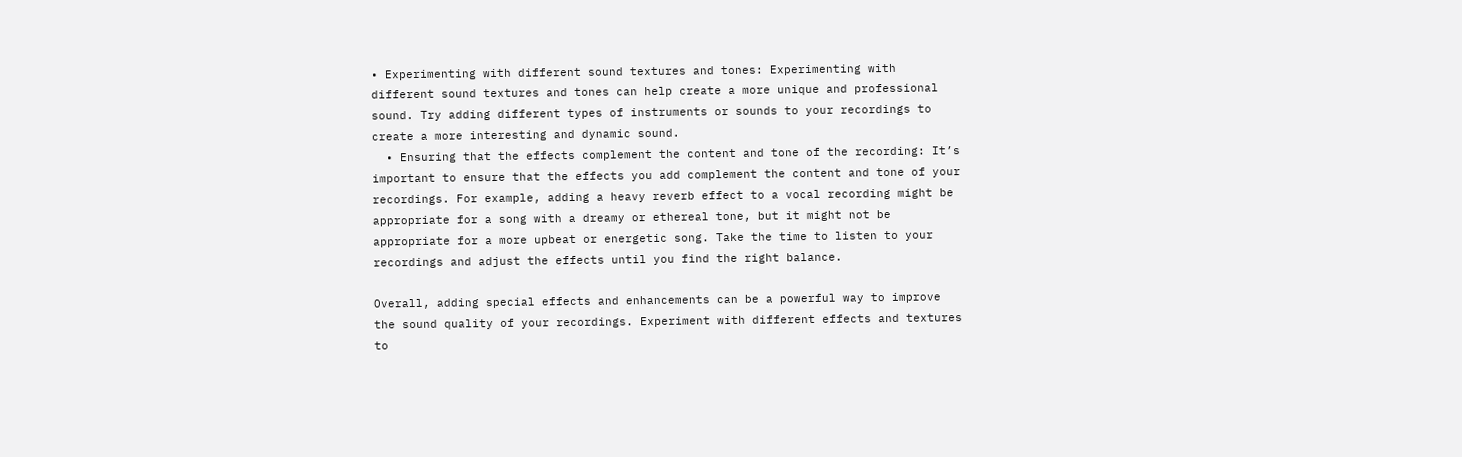• Experimenting with different sound textures and tones: Experimenting with different sound textures and tones can help create a more unique and professional sound. Try adding different types of instruments or sounds to your recordings to create a more interesting and dynamic sound.
  • Ensuring that the effects complement the content and tone of the recording: It’s important to ensure that the effects you add complement the content and tone of your recordings. For example, adding a heavy reverb effect to a vocal recording might be appropriate for a song with a dreamy or ethereal tone, but it might not be appropriate for a more upbeat or energetic song. Take the time to listen to your recordings and adjust the effects until you find the right balance.

Overall, adding special effects and enhancements can be a powerful way to improve the sound quality of your recordings. Experiment with different effects and textures to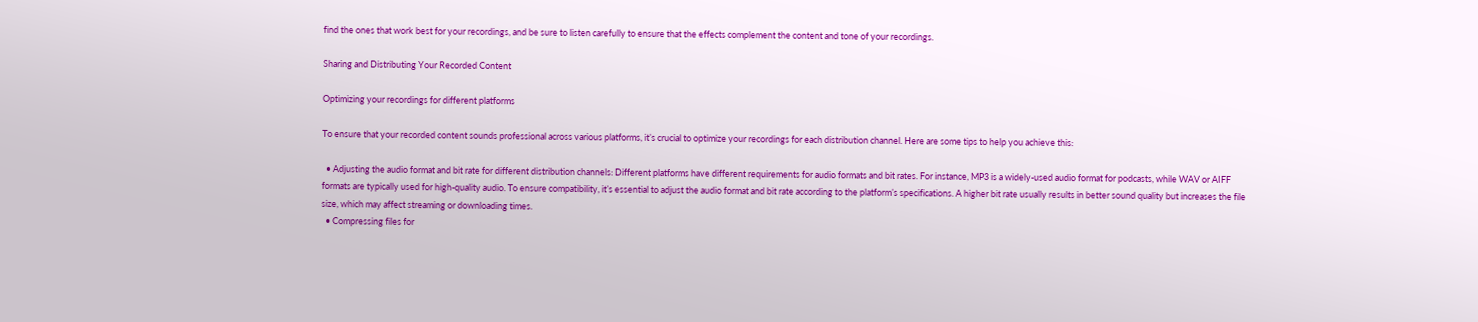find the ones that work best for your recordings, and be sure to listen carefully to ensure that the effects complement the content and tone of your recordings.

Sharing and Distributing Your Recorded Content

Optimizing your recordings for different platforms

To ensure that your recorded content sounds professional across various platforms, it’s crucial to optimize your recordings for each distribution channel. Here are some tips to help you achieve this:

  • Adjusting the audio format and bit rate for different distribution channels: Different platforms have different requirements for audio formats and bit rates. For instance, MP3 is a widely-used audio format for podcasts, while WAV or AIFF formats are typically used for high-quality audio. To ensure compatibility, it’s essential to adjust the audio format and bit rate according to the platform’s specifications. A higher bit rate usually results in better sound quality but increases the file size, which may affect streaming or downloading times.
  • Compressing files for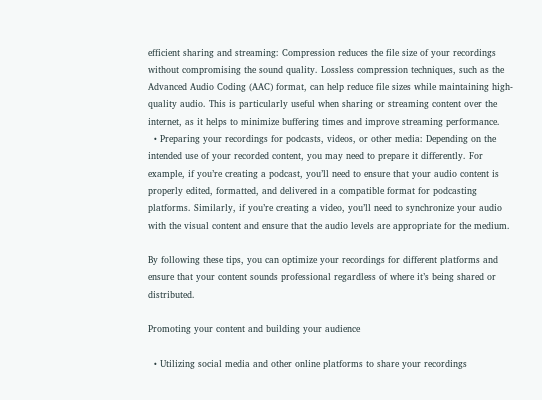efficient sharing and streaming: Compression reduces the file size of your recordings without compromising the sound quality. Lossless compression techniques, such as the Advanced Audio Coding (AAC) format, can help reduce file sizes while maintaining high-quality audio. This is particularly useful when sharing or streaming content over the internet, as it helps to minimize buffering times and improve streaming performance.
  • Preparing your recordings for podcasts, videos, or other media: Depending on the intended use of your recorded content, you may need to prepare it differently. For example, if you’re creating a podcast, you’ll need to ensure that your audio content is properly edited, formatted, and delivered in a compatible format for podcasting platforms. Similarly, if you’re creating a video, you’ll need to synchronize your audio with the visual content and ensure that the audio levels are appropriate for the medium.

By following these tips, you can optimize your recordings for different platforms and ensure that your content sounds professional regardless of where it’s being shared or distributed.

Promoting your content and building your audience

  • Utilizing social media and other online platforms to share your recordings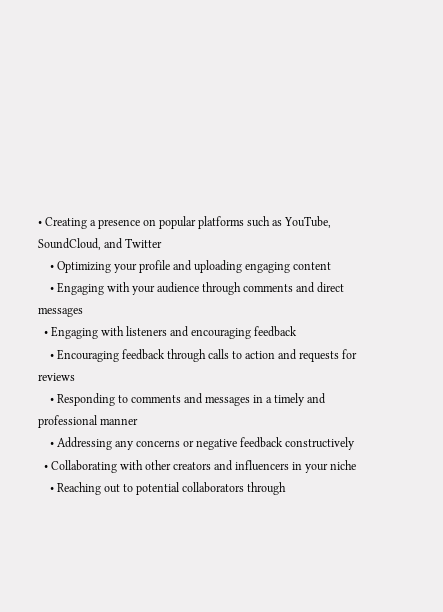• Creating a presence on popular platforms such as YouTube, SoundCloud, and Twitter
    • Optimizing your profile and uploading engaging content
    • Engaging with your audience through comments and direct messages
  • Engaging with listeners and encouraging feedback
    • Encouraging feedback through calls to action and requests for reviews
    • Responding to comments and messages in a timely and professional manner
    • Addressing any concerns or negative feedback constructively
  • Collaborating with other creators and influencers in your niche
    • Reaching out to potential collaborators through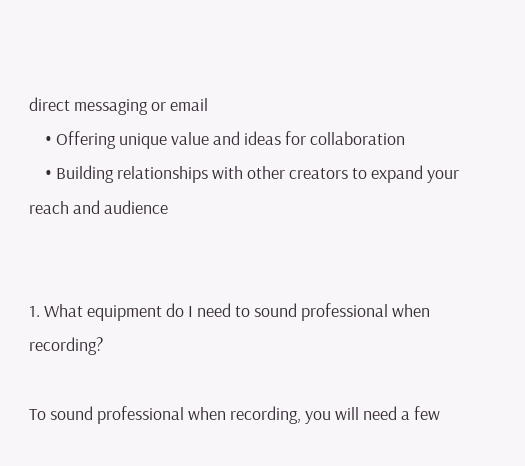direct messaging or email
    • Offering unique value and ideas for collaboration
    • Building relationships with other creators to expand your reach and audience


1. What equipment do I need to sound professional when recording?

To sound professional when recording, you will need a few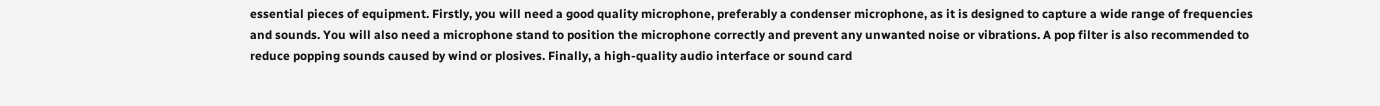essential pieces of equipment. Firstly, you will need a good quality microphone, preferably a condenser microphone, as it is designed to capture a wide range of frequencies and sounds. You will also need a microphone stand to position the microphone correctly and prevent any unwanted noise or vibrations. A pop filter is also recommended to reduce popping sounds caused by wind or plosives. Finally, a high-quality audio interface or sound card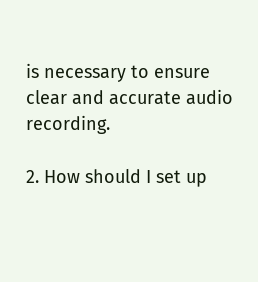is necessary to ensure clear and accurate audio recording.

2. How should I set up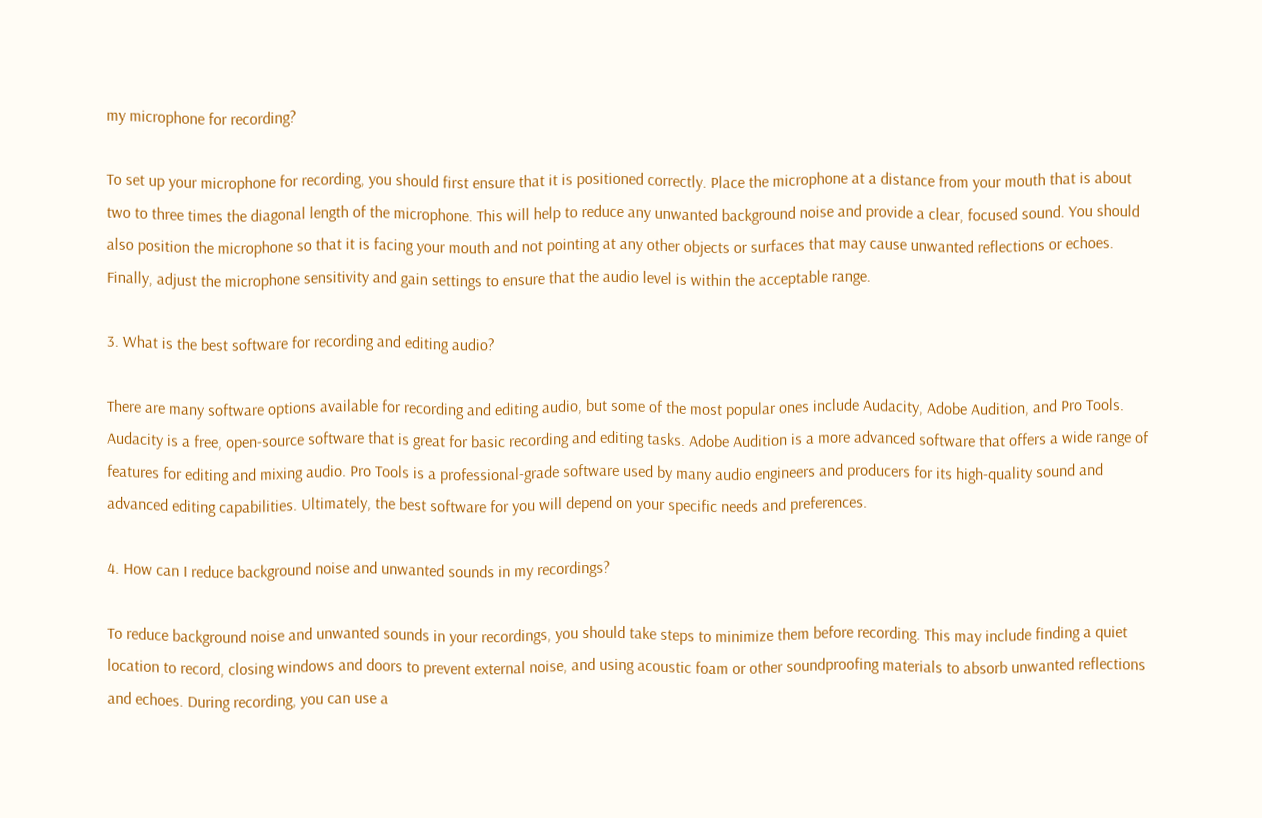my microphone for recording?

To set up your microphone for recording, you should first ensure that it is positioned correctly. Place the microphone at a distance from your mouth that is about two to three times the diagonal length of the microphone. This will help to reduce any unwanted background noise and provide a clear, focused sound. You should also position the microphone so that it is facing your mouth and not pointing at any other objects or surfaces that may cause unwanted reflections or echoes. Finally, adjust the microphone sensitivity and gain settings to ensure that the audio level is within the acceptable range.

3. What is the best software for recording and editing audio?

There are many software options available for recording and editing audio, but some of the most popular ones include Audacity, Adobe Audition, and Pro Tools. Audacity is a free, open-source software that is great for basic recording and editing tasks. Adobe Audition is a more advanced software that offers a wide range of features for editing and mixing audio. Pro Tools is a professional-grade software used by many audio engineers and producers for its high-quality sound and advanced editing capabilities. Ultimately, the best software for you will depend on your specific needs and preferences.

4. How can I reduce background noise and unwanted sounds in my recordings?

To reduce background noise and unwanted sounds in your recordings, you should take steps to minimize them before recording. This may include finding a quiet location to record, closing windows and doors to prevent external noise, and using acoustic foam or other soundproofing materials to absorb unwanted reflections and echoes. During recording, you can use a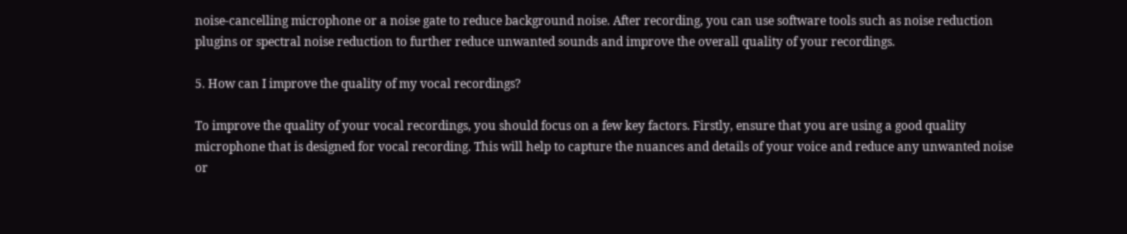noise-cancelling microphone or a noise gate to reduce background noise. After recording, you can use software tools such as noise reduction plugins or spectral noise reduction to further reduce unwanted sounds and improve the overall quality of your recordings.

5. How can I improve the quality of my vocal recordings?

To improve the quality of your vocal recordings, you should focus on a few key factors. Firstly, ensure that you are using a good quality microphone that is designed for vocal recording. This will help to capture the nuances and details of your voice and reduce any unwanted noise or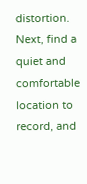distortion. Next, find a quiet and comfortable location to record, and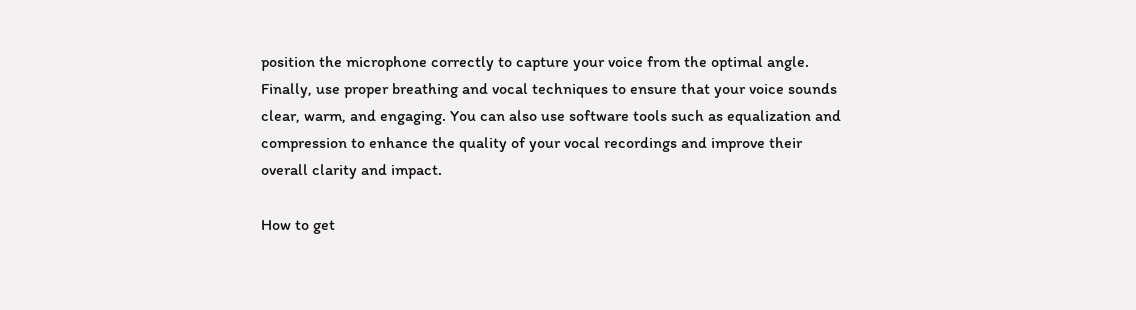position the microphone correctly to capture your voice from the optimal angle. Finally, use proper breathing and vocal techniques to ensure that your voice sounds clear, warm, and engaging. You can also use software tools such as equalization and compression to enhance the quality of your vocal recordings and improve their overall clarity and impact.

How to get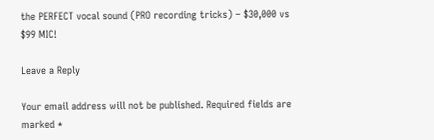the PERFECT vocal sound (PRO recording tricks) – $30,000 vs $99 MIC!

Leave a Reply

Your email address will not be published. Required fields are marked *